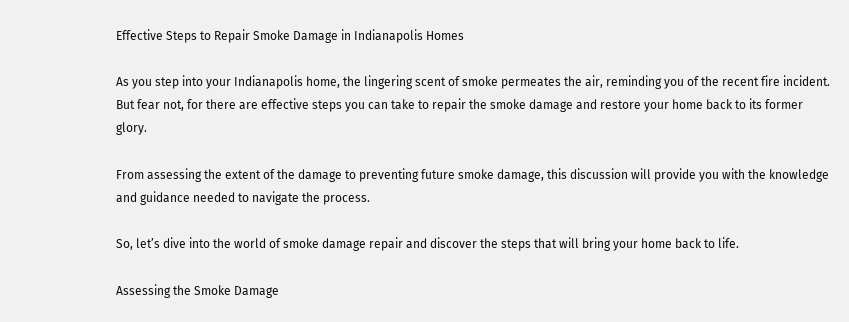Effective Steps to Repair Smoke Damage in Indianapolis Homes

As you step into your Indianapolis home, the lingering scent of smoke permeates the air, reminding you of the recent fire incident. But fear not, for there are effective steps you can take to repair the smoke damage and restore your home back to its former glory.

From assessing the extent of the damage to preventing future smoke damage, this discussion will provide you with the knowledge and guidance needed to navigate the process.

So, let’s dive into the world of smoke damage repair and discover the steps that will bring your home back to life.

Assessing the Smoke Damage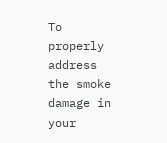To properly address the smoke damage in your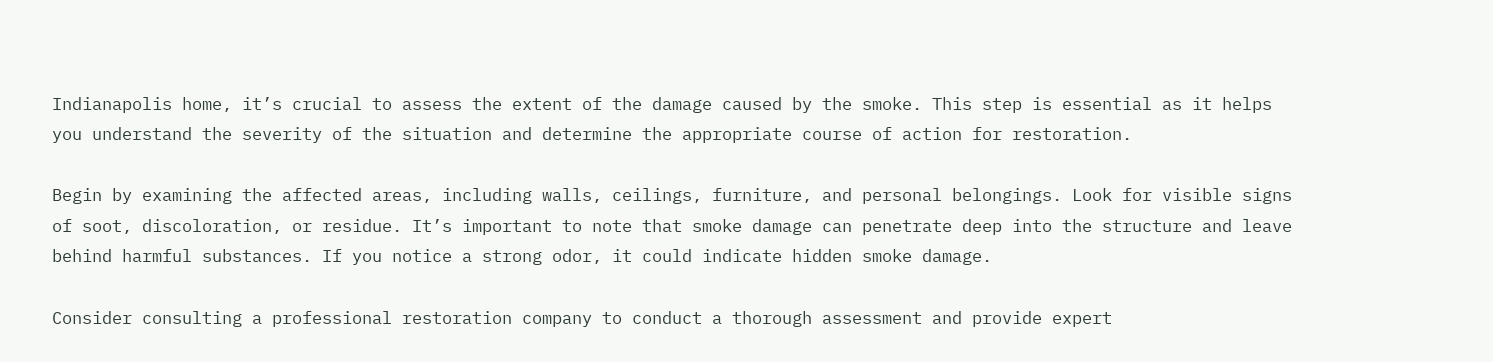Indianapolis home, it’s crucial to assess the extent of the damage caused by the smoke. This step is essential as it helps you understand the severity of the situation and determine the appropriate course of action for restoration.

Begin by examining the affected areas, including walls, ceilings, furniture, and personal belongings. Look for visible signs of soot, discoloration, or residue. It’s important to note that smoke damage can penetrate deep into the structure and leave behind harmful substances. If you notice a strong odor, it could indicate hidden smoke damage.

Consider consulting a professional restoration company to conduct a thorough assessment and provide expert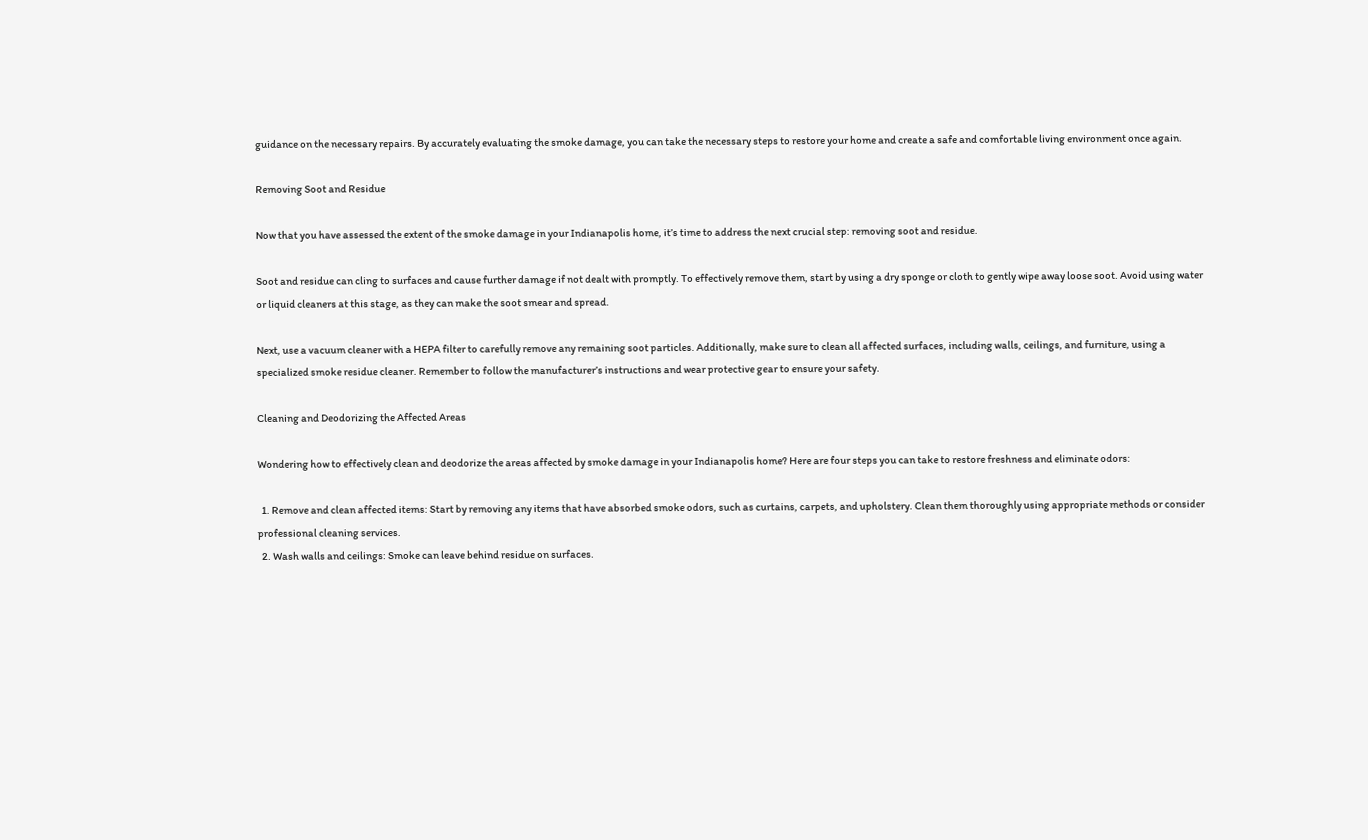guidance on the necessary repairs. By accurately evaluating the smoke damage, you can take the necessary steps to restore your home and create a safe and comfortable living environment once again.

Removing Soot and Residue

Now that you have assessed the extent of the smoke damage in your Indianapolis home, it’s time to address the next crucial step: removing soot and residue.

Soot and residue can cling to surfaces and cause further damage if not dealt with promptly. To effectively remove them, start by using a dry sponge or cloth to gently wipe away loose soot. Avoid using water or liquid cleaners at this stage, as they can make the soot smear and spread.

Next, use a vacuum cleaner with a HEPA filter to carefully remove any remaining soot particles. Additionally, make sure to clean all affected surfaces, including walls, ceilings, and furniture, using a specialized smoke residue cleaner. Remember to follow the manufacturer’s instructions and wear protective gear to ensure your safety.

Cleaning and Deodorizing the Affected Areas

Wondering how to effectively clean and deodorize the areas affected by smoke damage in your Indianapolis home? Here are four steps you can take to restore freshness and eliminate odors:

  1. Remove and clean affected items: Start by removing any items that have absorbed smoke odors, such as curtains, carpets, and upholstery. Clean them thoroughly using appropriate methods or consider professional cleaning services.
  2. Wash walls and ceilings: Smoke can leave behind residue on surfaces.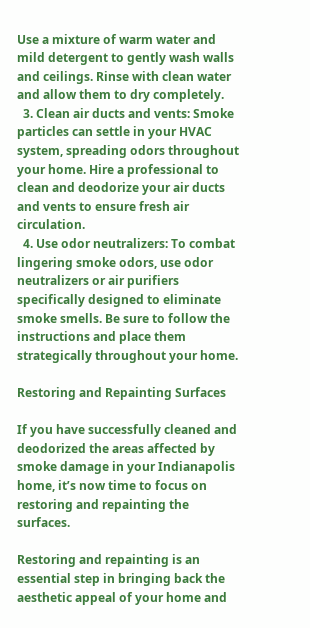Use a mixture of warm water and mild detergent to gently wash walls and ceilings. Rinse with clean water and allow them to dry completely.
  3. Clean air ducts and vents: Smoke particles can settle in your HVAC system, spreading odors throughout your home. Hire a professional to clean and deodorize your air ducts and vents to ensure fresh air circulation.
  4. Use odor neutralizers: To combat lingering smoke odors, use odor neutralizers or air purifiers specifically designed to eliminate smoke smells. Be sure to follow the instructions and place them strategically throughout your home.

Restoring and Repainting Surfaces

If you have successfully cleaned and deodorized the areas affected by smoke damage in your Indianapolis home, it’s now time to focus on restoring and repainting the surfaces.

Restoring and repainting is an essential step in bringing back the aesthetic appeal of your home and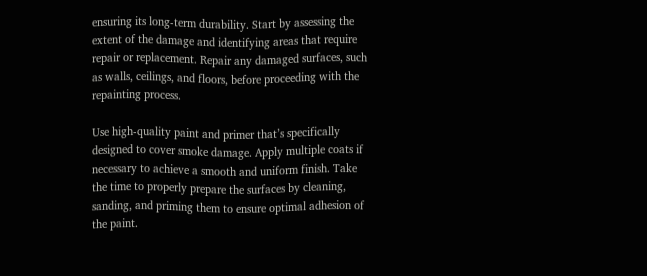ensuring its long-term durability. Start by assessing the extent of the damage and identifying areas that require repair or replacement. Repair any damaged surfaces, such as walls, ceilings, and floors, before proceeding with the repainting process.

Use high-quality paint and primer that’s specifically designed to cover smoke damage. Apply multiple coats if necessary to achieve a smooth and uniform finish. Take the time to properly prepare the surfaces by cleaning, sanding, and priming them to ensure optimal adhesion of the paint.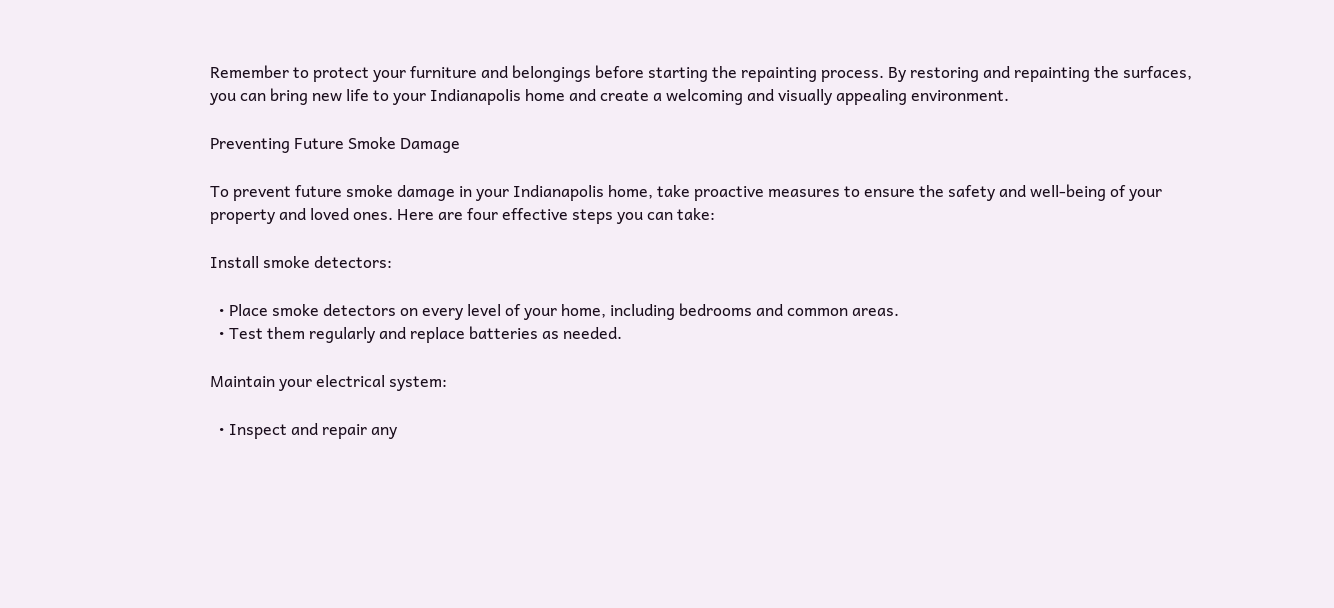Remember to protect your furniture and belongings before starting the repainting process. By restoring and repainting the surfaces, you can bring new life to your Indianapolis home and create a welcoming and visually appealing environment.

Preventing Future Smoke Damage

To prevent future smoke damage in your Indianapolis home, take proactive measures to ensure the safety and well-being of your property and loved ones. Here are four effective steps you can take:

Install smoke detectors:

  • Place smoke detectors on every level of your home, including bedrooms and common areas.
  • Test them regularly and replace batteries as needed.

Maintain your electrical system:

  • Inspect and repair any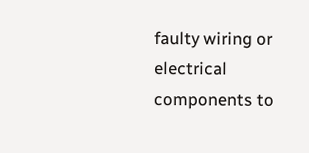faulty wiring or electrical components to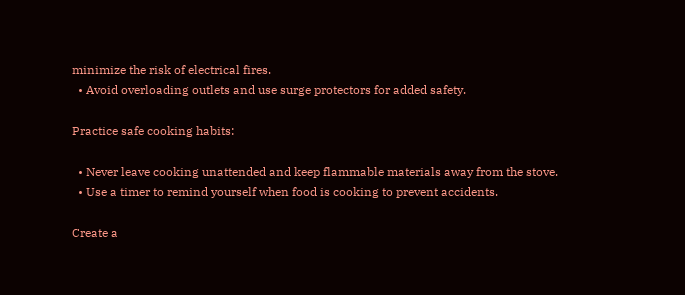minimize the risk of electrical fires.
  • Avoid overloading outlets and use surge protectors for added safety.

Practice safe cooking habits:

  • Never leave cooking unattended and keep flammable materials away from the stove.
  • Use a timer to remind yourself when food is cooking to prevent accidents.

Create a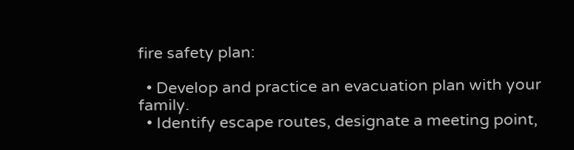fire safety plan:

  • Develop and practice an evacuation plan with your family.
  • Identify escape routes, designate a meeting point,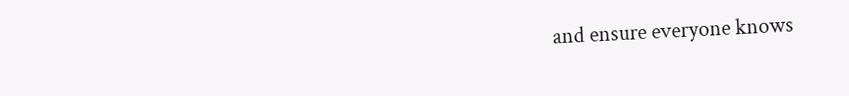and ensure everyone knows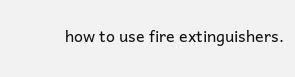how to use fire extinguishers.